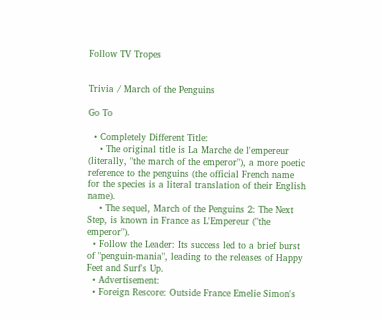Follow TV Tropes


Trivia / March of the Penguins

Go To

  • Completely Different Title:
    • The original title is La Marche de l'empereur (literally, "the march of the emperor"), a more poetic reference to the penguins (the official French name for the species is a literal translation of their English name).
    • The sequel, March of the Penguins 2: The Next Step, is known in France as L'Empereur ("the emperor").
  • Follow the Leader: Its success led to a brief burst of "penguin-mania", leading to the releases of Happy Feet and Surf's Up.
  • Advertisement:
  • Foreign Rescore: Outside France Emelie Simon's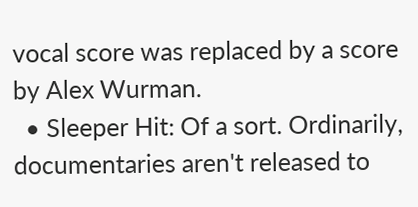vocal score was replaced by a score by Alex Wurman.
  • Sleeper Hit: Of a sort. Ordinarily, documentaries aren't released to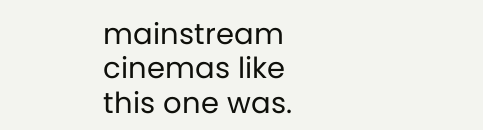mainstream cinemas like this one was.